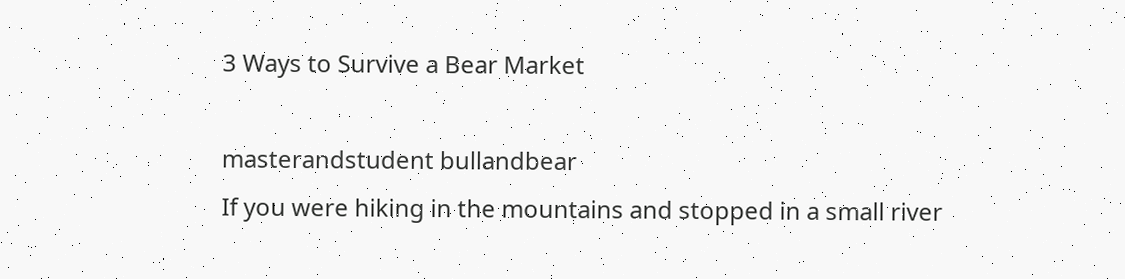3 Ways to Survive a Bear Market

masterandstudent bullandbear
If you were hiking in the mountains and stopped in a small river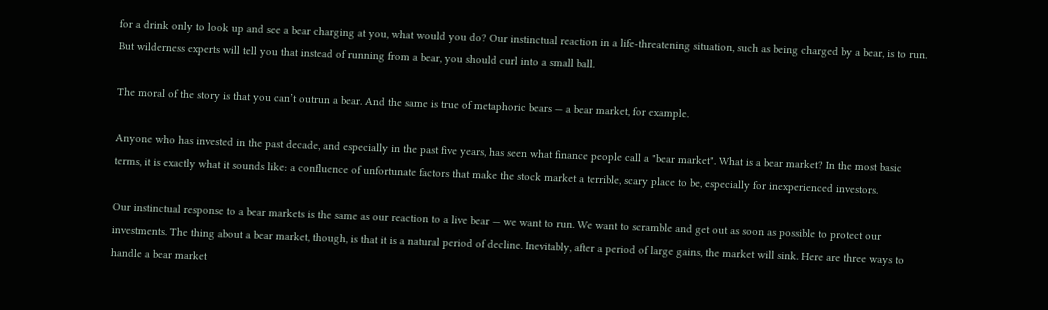for a drink only to look up and see a bear charging at you, what would you do? Our instinctual reaction in a life-threatening situation, such as being charged by a bear, is to run. But wilderness experts will tell you that instead of running from a bear, you should curl into a small ball.

The moral of the story is that you can’t outrun a bear. And the same is true of metaphoric bears — a bear market, for example.

Anyone who has invested in the past decade, and especially in the past five years, has seen what finance people call a "bear market". What is a bear market? In the most basic terms, it is exactly what it sounds like: a confluence of unfortunate factors that make the stock market a terrible, scary place to be, especially for inexperienced investors.

Our instinctual response to a bear markets is the same as our reaction to a live bear — we want to run. We want to scramble and get out as soon as possible to protect our investments. The thing about a bear market, though, is that it is a natural period of decline. Inevitably, after a period of large gains, the market will sink. Here are three ways to handle a bear market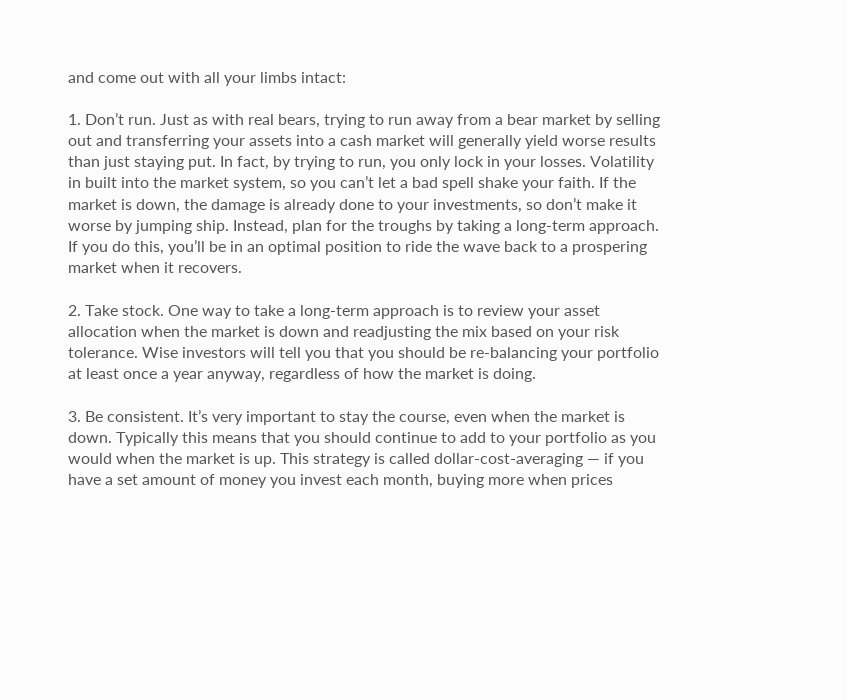and come out with all your limbs intact:

1. Don’t run. Just as with real bears, trying to run away from a bear market by selling out and transferring your assets into a cash market will generally yield worse results than just staying put. In fact, by trying to run, you only lock in your losses. Volatility in built into the market system, so you can’t let a bad spell shake your faith. If the market is down, the damage is already done to your investments, so don’t make it worse by jumping ship. Instead, plan for the troughs by taking a long-term approach. If you do this, you’ll be in an optimal position to ride the wave back to a prospering market when it recovers.

2. Take stock. One way to take a long-term approach is to review your asset allocation when the market is down and readjusting the mix based on your risk tolerance. Wise investors will tell you that you should be re-balancing your portfolio at least once a year anyway, regardless of how the market is doing.

3. Be consistent. It’s very important to stay the course, even when the market is down. Typically this means that you should continue to add to your portfolio as you would when the market is up. This strategy is called dollar-cost-averaging — if you have a set amount of money you invest each month, buying more when prices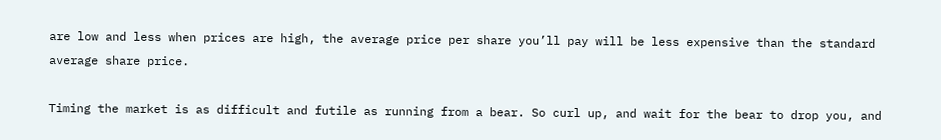are low and less when prices are high, the average price per share you’ll pay will be less expensive than the standard average share price.

Timing the market is as difficult and futile as running from a bear. So curl up, and wait for the bear to drop you, and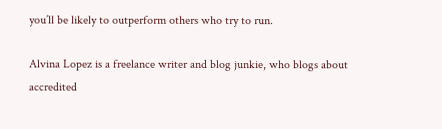you’ll be likely to outperform others who try to run.

Alvina Lopez is a freelance writer and blog junkie, who blogs about accredited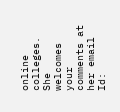online colleges. She welcomes your comments at her email Id: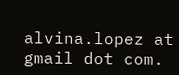alvina.lopez at gmail dot com.